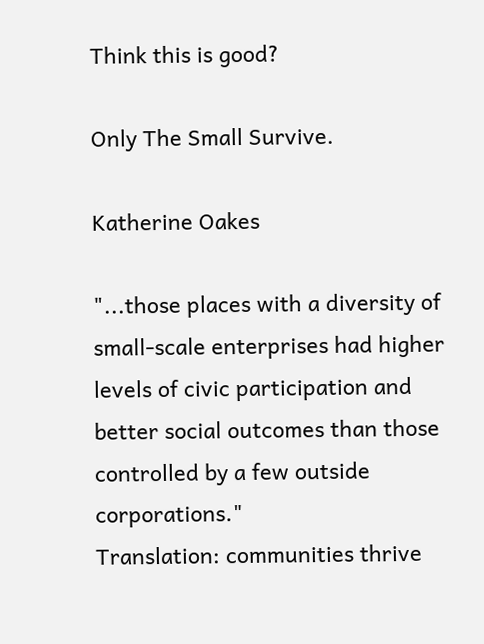Think this is good?

Only The Small Survive.

Katherine Oakes

"...those places with a diversity of small-scale enterprises had higher levels of civic participation and better social outcomes than those controlled by a few outside corporations."
Translation: communities thrive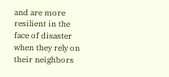and are more resilient in the face of disaster when they rely on their neighbors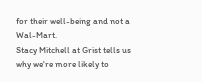for their well-being and not a Wal-Mart.
Stacy Mitchell at Grist tells us why we're more likely to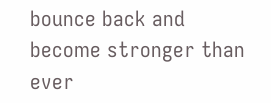bounce back and become stronger than ever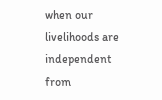when our livelihoods are independent from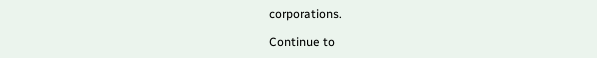corporations.

Continue to